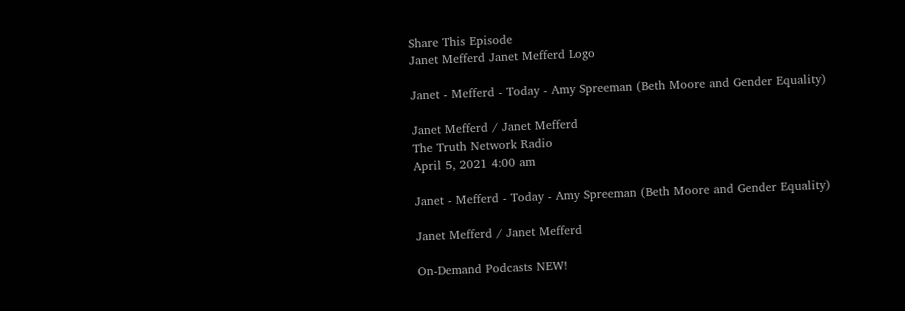Share This Episode
Janet Mefferd Janet Mefferd Logo

Janet - Mefferd - Today - Amy Spreeman (Beth Moore and Gender Equality)

Janet Mefferd / Janet Mefferd
The Truth Network Radio
April 5, 2021 4:00 am

Janet - Mefferd - Today - Amy Spreeman (Beth Moore and Gender Equality)

Janet Mefferd / Janet Mefferd

On-Demand Podcasts NEW!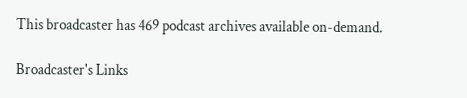This broadcaster has 469 podcast archives available on-demand.

Broadcaster's Links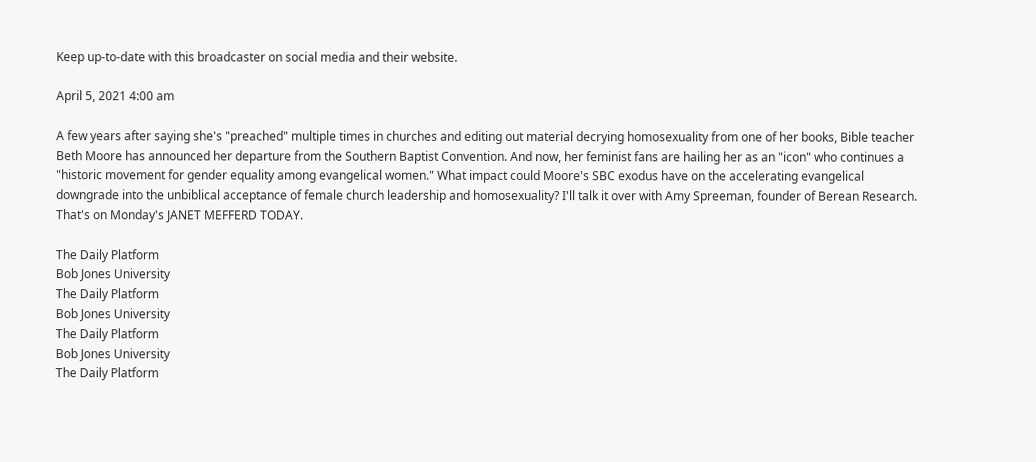Keep up-to-date with this broadcaster on social media and their website.

April 5, 2021 4:00 am

A few years after saying she's "preached" multiple times in churches and editing out material decrying homosexuality from one of her books, Bible teacher Beth Moore has announced her departure from the Southern Baptist Convention. And now, her feminist fans are hailing her as an "icon" who continues a "historic movement for gender equality among evangelical women." What impact could Moore's SBC exodus have on the accelerating evangelical downgrade into the unbiblical acceptance of female church leadership and homosexuality? I'll talk it over with Amy Spreeman, founder of Berean Research. That's on Monday's JANET MEFFERD TODAY.

The Daily Platform
Bob Jones University
The Daily Platform
Bob Jones University
The Daily Platform
Bob Jones University
The Daily Platform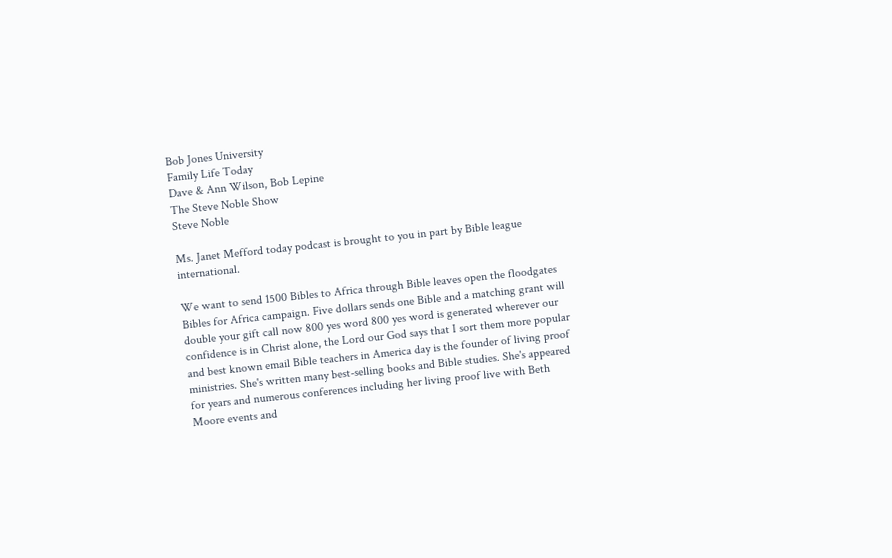Bob Jones University
Family Life Today
Dave & Ann Wilson, Bob Lepine
The Steve Noble Show
Steve Noble

Ms. Janet Mefford today podcast is brought to you in part by Bible league international.

We want to send 1500 Bibles to Africa through Bible leaves open the floodgates Bibles for Africa campaign. Five dollars sends one Bible and a matching grant will double your gift call now 800 yes word 800 yes word is generated wherever our confidence is in Christ alone, the Lord our God says that I sort them more popular and best known email Bible teachers in America day is the founder of living proof ministries. She's written many best-selling books and Bible studies. She's appeared for years and numerous conferences including her living proof live with Beth Moore events and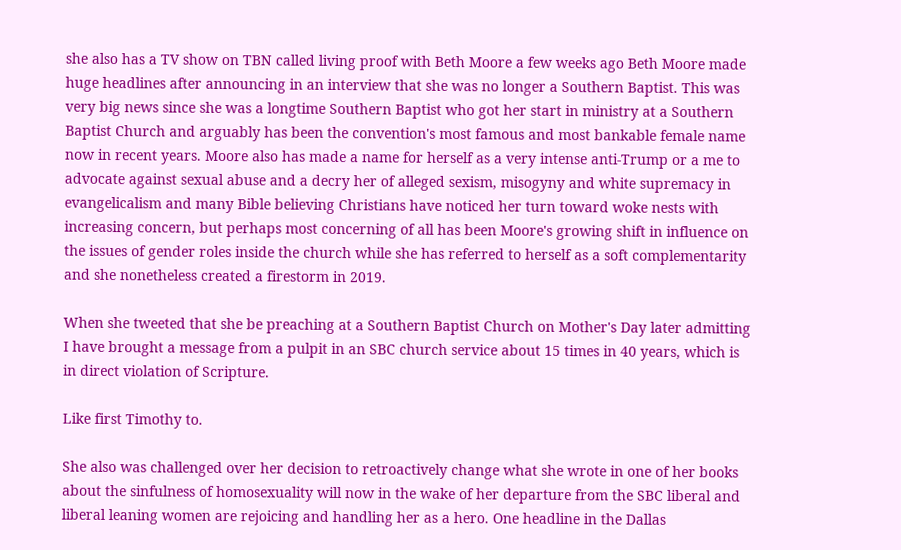she also has a TV show on TBN called living proof with Beth Moore a few weeks ago Beth Moore made huge headlines after announcing in an interview that she was no longer a Southern Baptist. This was very big news since she was a longtime Southern Baptist who got her start in ministry at a Southern Baptist Church and arguably has been the convention's most famous and most bankable female name now in recent years. Moore also has made a name for herself as a very intense anti-Trump or a me to advocate against sexual abuse and a decry her of alleged sexism, misogyny and white supremacy in evangelicalism and many Bible believing Christians have noticed her turn toward woke nests with increasing concern, but perhaps most concerning of all has been Moore's growing shift in influence on the issues of gender roles inside the church while she has referred to herself as a soft complementarity and she nonetheless created a firestorm in 2019.

When she tweeted that she be preaching at a Southern Baptist Church on Mother's Day later admitting I have brought a message from a pulpit in an SBC church service about 15 times in 40 years, which is in direct violation of Scripture.

Like first Timothy to.

She also was challenged over her decision to retroactively change what she wrote in one of her books about the sinfulness of homosexuality will now in the wake of her departure from the SBC liberal and liberal leaning women are rejoicing and handling her as a hero. One headline in the Dallas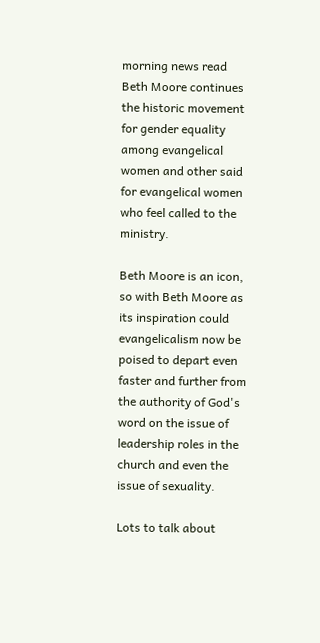morning news read Beth Moore continues the historic movement for gender equality among evangelical women and other said for evangelical women who feel called to the ministry.

Beth Moore is an icon, so with Beth Moore as its inspiration could evangelicalism now be poised to depart even faster and further from the authority of God's word on the issue of leadership roles in the church and even the issue of sexuality.

Lots to talk about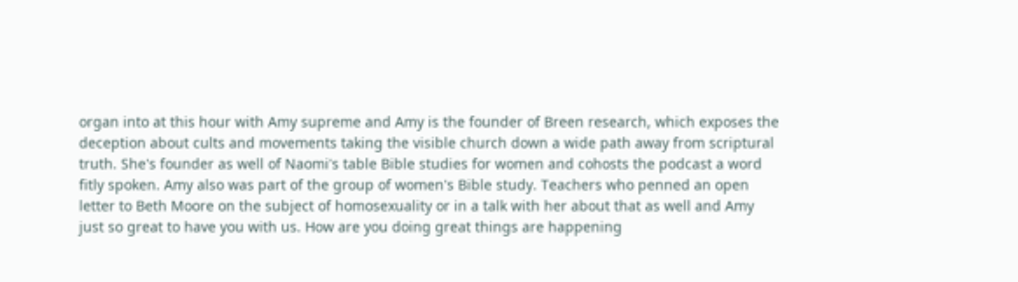organ into at this hour with Amy supreme and Amy is the founder of Breen research, which exposes the deception about cults and movements taking the visible church down a wide path away from scriptural truth. She's founder as well of Naomi's table Bible studies for women and cohosts the podcast a word fitly spoken. Amy also was part of the group of women's Bible study. Teachers who penned an open letter to Beth Moore on the subject of homosexuality or in a talk with her about that as well and Amy just so great to have you with us. How are you doing great things are happening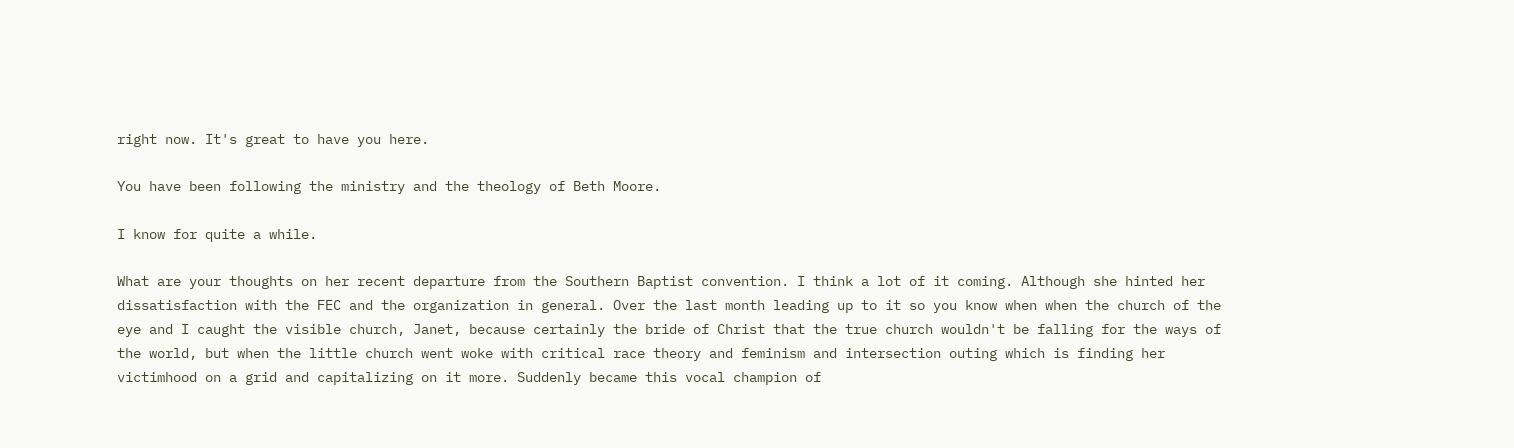right now. It's great to have you here.

You have been following the ministry and the theology of Beth Moore.

I know for quite a while.

What are your thoughts on her recent departure from the Southern Baptist convention. I think a lot of it coming. Although she hinted her dissatisfaction with the FEC and the organization in general. Over the last month leading up to it so you know when when the church of the eye and I caught the visible church, Janet, because certainly the bride of Christ that the true church wouldn't be falling for the ways of the world, but when the little church went woke with critical race theory and feminism and intersection outing which is finding her victimhood on a grid and capitalizing on it more. Suddenly became this vocal champion of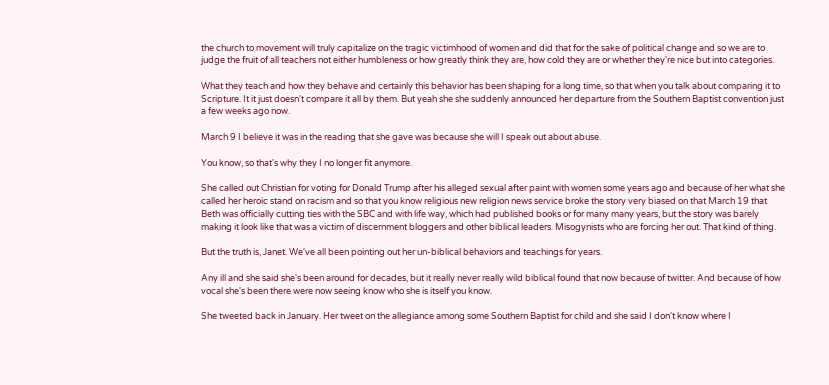the church to movement will truly capitalize on the tragic victimhood of women and did that for the sake of political change and so we are to judge the fruit of all teachers not either humbleness or how greatly think they are, how cold they are or whether they're nice but into categories.

What they teach and how they behave and certainly this behavior has been shaping for a long time, so that when you talk about comparing it to Scripture. It it just doesn't compare it all by them. But yeah she she suddenly announced her departure from the Southern Baptist convention just a few weeks ago now.

March 9 I believe it was in the reading that she gave was because she will I speak out about abuse.

You know, so that's why they I no longer fit anymore.

She called out Christian for voting for Donald Trump after his alleged sexual after paint with women some years ago and because of her what she called her heroic stand on racism and so that you know religious new religion news service broke the story very biased on that March 19 that Beth was officially cutting ties with the SBC and with life way, which had published books or for many many years, but the story was barely making it look like that was a victim of discernment bloggers and other biblical leaders. Misogynists who are forcing her out. That kind of thing.

But the truth is, Janet. We've all been pointing out her un-biblical behaviors and teachings for years.

Any ill and she said she's been around for decades, but it really never really wild biblical found that now because of twitter. And because of how vocal she's been there were now seeing know who she is itself you know.

She tweeted back in January. Her tweet on the allegiance among some Southern Baptist for child and she said I don't know where I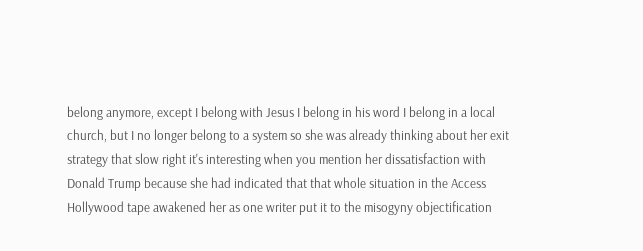belong anymore, except I belong with Jesus I belong in his word I belong in a local church, but I no longer belong to a system so she was already thinking about her exit strategy that slow right it's interesting when you mention her dissatisfaction with Donald Trump because she had indicated that that whole situation in the Access Hollywood tape awakened her as one writer put it to the misogyny objectification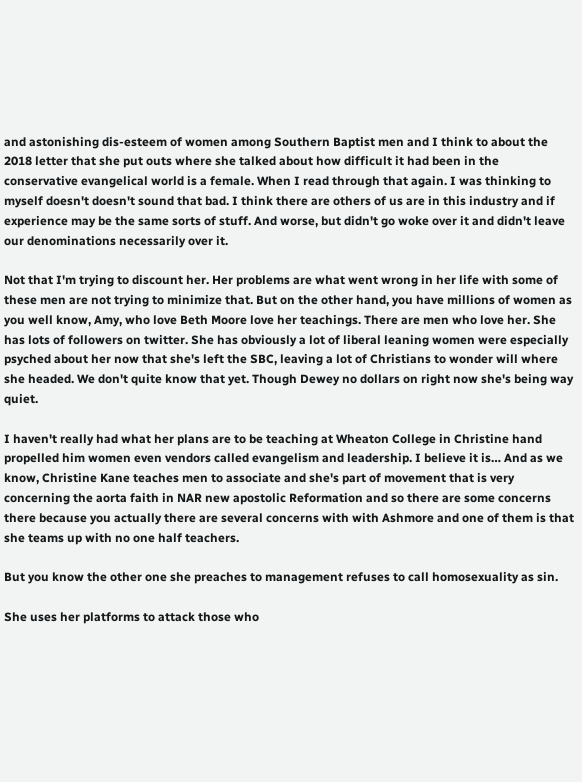and astonishing dis-esteem of women among Southern Baptist men and I think to about the 2018 letter that she put outs where she talked about how difficult it had been in the conservative evangelical world is a female. When I read through that again. I was thinking to myself doesn't doesn't sound that bad. I think there are others of us are in this industry and if experience may be the same sorts of stuff. And worse, but didn't go woke over it and didn't leave our denominations necessarily over it.

Not that I'm trying to discount her. Her problems are what went wrong in her life with some of these men are not trying to minimize that. But on the other hand, you have millions of women as you well know, Amy, who love Beth Moore love her teachings. There are men who love her. She has lots of followers on twitter. She has obviously a lot of liberal leaning women were especially psyched about her now that she's left the SBC, leaving a lot of Christians to wonder will where she headed. We don't quite know that yet. Though Dewey no dollars on right now she's being way quiet.

I haven't really had what her plans are to be teaching at Wheaton College in Christine hand propelled him women even vendors called evangelism and leadership. I believe it is… And as we know, Christine Kane teaches men to associate and she's part of movement that is very concerning the aorta faith in NAR new apostolic Reformation and so there are some concerns there because you actually there are several concerns with with Ashmore and one of them is that she teams up with no one half teachers.

But you know the other one she preaches to management refuses to call homosexuality as sin.

She uses her platforms to attack those who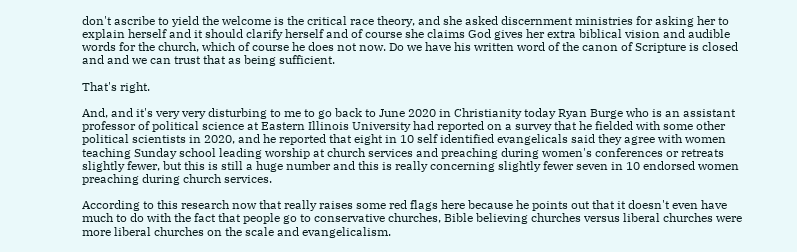don't ascribe to yield the welcome is the critical race theory, and she asked discernment ministries for asking her to explain herself and it should clarify herself and of course she claims God gives her extra biblical vision and audible words for the church, which of course he does not now. Do we have his written word of the canon of Scripture is closed and and we can trust that as being sufficient.

That's right.

And, and it's very very disturbing to me to go back to June 2020 in Christianity today Ryan Burge who is an assistant professor of political science at Eastern Illinois University had reported on a survey that he fielded with some other political scientists in 2020, and he reported that eight in 10 self identified evangelicals said they agree with women teaching Sunday school leading worship at church services and preaching during women's conferences or retreats slightly fewer, but this is still a huge number and this is really concerning slightly fewer seven in 10 endorsed women preaching during church services.

According to this research now that really raises some red flags here because he points out that it doesn't even have much to do with the fact that people go to conservative churches, Bible believing churches versus liberal churches were more liberal churches on the scale and evangelicalism.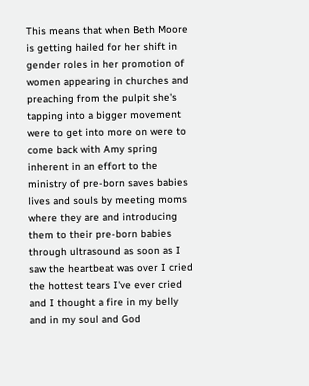This means that when Beth Moore is getting hailed for her shift in gender roles in her promotion of women appearing in churches and preaching from the pulpit she's tapping into a bigger movement were to get into more on were to come back with Amy spring inherent in an effort to the ministry of pre-born saves babies lives and souls by meeting moms where they are and introducing them to their pre-born babies through ultrasound as soon as I saw the heartbeat was over I cried the hottest tears I've ever cried and I thought a fire in my belly and in my soul and God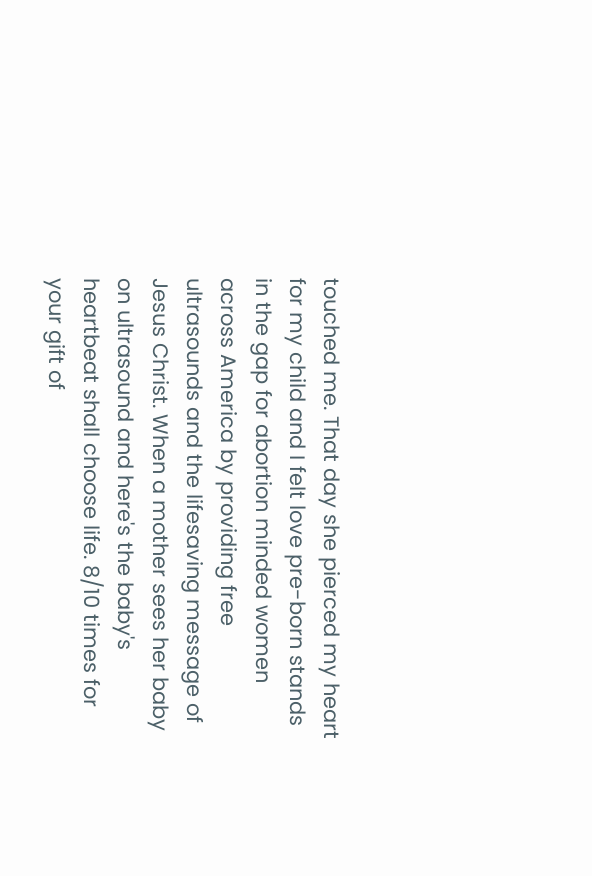touched me. That day she pierced my heart for my child and I felt love pre-born stands in the gap for abortion minded women across America by providing free ultrasounds and the lifesaving message of Jesus Christ. When a mother sees her baby on ultrasound and here's the baby's heartbeat shall choose life. 8/10 times for your gift of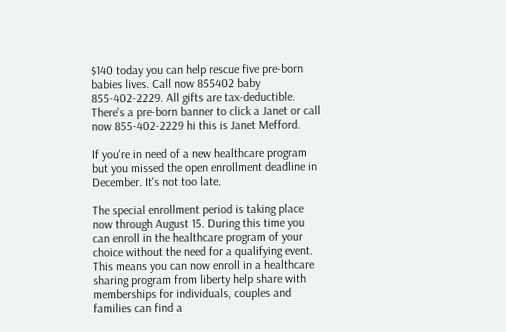$140 today you can help rescue five pre-born babies lives. Call now 855402 baby 855-402-2229. All gifts are tax-deductible. There's a pre-born banner to click a Janet or call now 855-402-2229 hi this is Janet Mefford.

If you're in need of a new healthcare program but you missed the open enrollment deadline in December. It's not too late.

The special enrollment period is taking place now through August 15. During this time you can enroll in the healthcare program of your choice without the need for a qualifying event. This means you can now enroll in a healthcare sharing program from liberty help share with memberships for individuals, couples and families can find a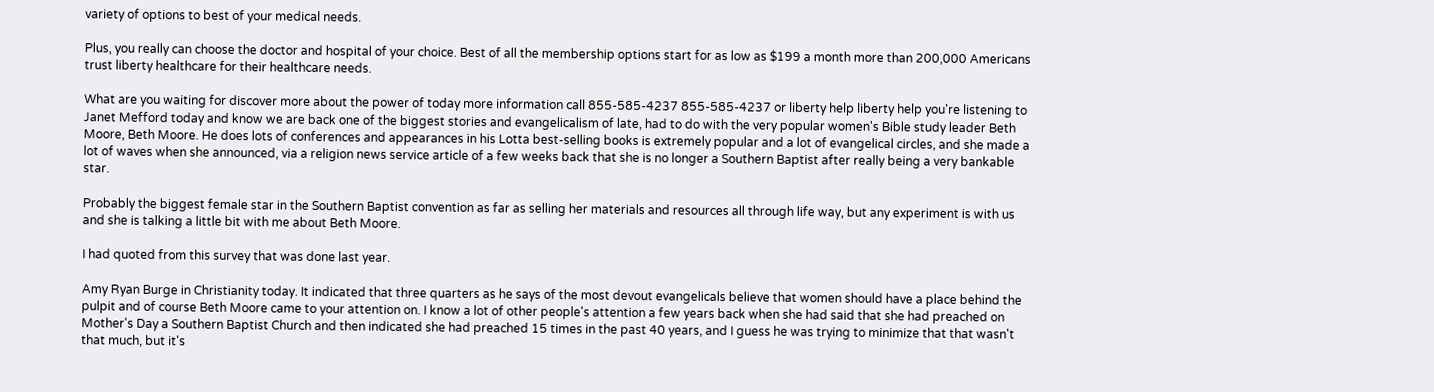variety of options to best of your medical needs.

Plus, you really can choose the doctor and hospital of your choice. Best of all the membership options start for as low as $199 a month more than 200,000 Americans trust liberty healthcare for their healthcare needs.

What are you waiting for discover more about the power of today more information call 855-585-4237 855-585-4237 or liberty help liberty help you're listening to Janet Mefford today and know we are back one of the biggest stories and evangelicalism of late, had to do with the very popular women's Bible study leader Beth Moore, Beth Moore. He does lots of conferences and appearances in his Lotta best-selling books is extremely popular and a lot of evangelical circles, and she made a lot of waves when she announced, via a religion news service article of a few weeks back that she is no longer a Southern Baptist after really being a very bankable star.

Probably the biggest female star in the Southern Baptist convention as far as selling her materials and resources all through life way, but any experiment is with us and she is talking a little bit with me about Beth Moore.

I had quoted from this survey that was done last year.

Amy Ryan Burge in Christianity today. It indicated that three quarters as he says of the most devout evangelicals believe that women should have a place behind the pulpit and of course Beth Moore came to your attention on. I know a lot of other people's attention a few years back when she had said that she had preached on Mother's Day a Southern Baptist Church and then indicated she had preached 15 times in the past 40 years, and I guess he was trying to minimize that that wasn't that much, but it's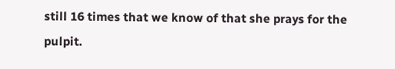still 16 times that we know of that she prays for the pulpit.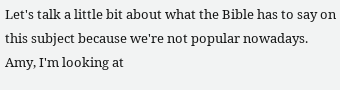Let's talk a little bit about what the Bible has to say on this subject because we're not popular nowadays. Amy, I'm looking at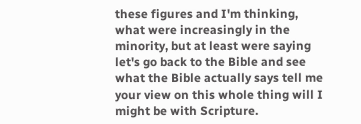these figures and I'm thinking, what were increasingly in the minority, but at least were saying let's go back to the Bible and see what the Bible actually says tell me your view on this whole thing will I might be with Scripture.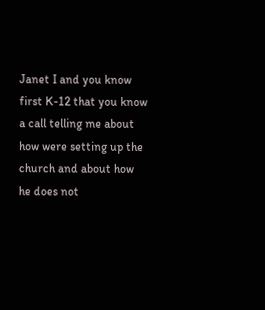Janet I and you know first K-12 that you know a call telling me about how were setting up the church and about how he does not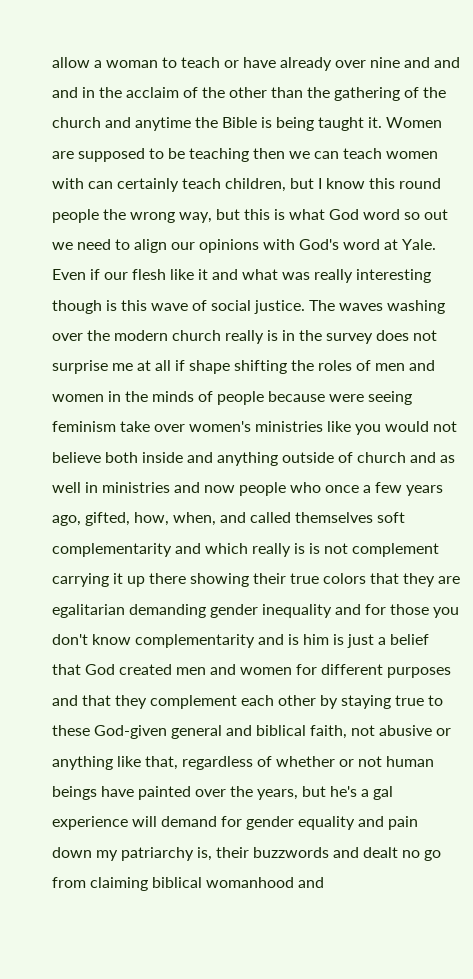allow a woman to teach or have already over nine and and and in the acclaim of the other than the gathering of the church and anytime the Bible is being taught it. Women are supposed to be teaching then we can teach women with can certainly teach children, but I know this round people the wrong way, but this is what God word so out we need to align our opinions with God's word at Yale. Even if our flesh like it and what was really interesting though is this wave of social justice. The waves washing over the modern church really is in the survey does not surprise me at all if shape shifting the roles of men and women in the minds of people because were seeing feminism take over women's ministries like you would not believe both inside and anything outside of church and as well in ministries and now people who once a few years ago, gifted, how, when, and called themselves soft complementarity and which really is is not complement carrying it up there showing their true colors that they are egalitarian demanding gender inequality and for those you don't know complementarity and is him is just a belief that God created men and women for different purposes and that they complement each other by staying true to these God-given general and biblical faith, not abusive or anything like that, regardless of whether or not human beings have painted over the years, but he's a gal experience will demand for gender equality and pain down my patriarchy is, their buzzwords and dealt no go from claiming biblical womanhood and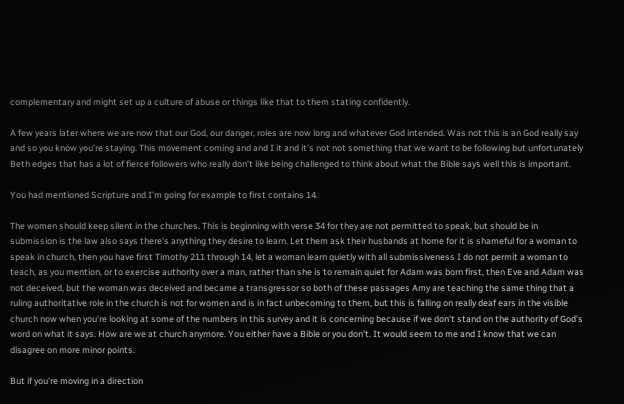complementary and might set up a culture of abuse or things like that to them stating confidently.

A few years later where we are now that our God, our danger, roles are now long and whatever God intended. Was not this is an God really say and so you know you're staying. This movement coming and and I it and it's not not something that we want to be following but unfortunately Beth edges that has a lot of fierce followers who really don't like being challenged to think about what the Bible says well this is important.

You had mentioned Scripture and I'm going for example to first contains 14.

The women should keep silent in the churches. This is beginning with verse 34 for they are not permitted to speak, but should be in submission is the law also says there's anything they desire to learn. Let them ask their husbands at home for it is shameful for a woman to speak in church, then you have first Timothy 211 through 14, let a woman learn quietly with all submissiveness I do not permit a woman to teach, as you mention, or to exercise authority over a man, rather than she is to remain quiet for Adam was born first, then Eve and Adam was not deceived, but the woman was deceived and became a transgressor so both of these passages Amy are teaching the same thing that a ruling authoritative role in the church is not for women and is in fact unbecoming to them, but this is falling on really deaf ears in the visible church now when you're looking at some of the numbers in this survey and it is concerning because if we don't stand on the authority of God's word on what it says. How are we at church anymore. You either have a Bible or you don't. It would seem to me and I know that we can disagree on more minor points.

But if you're moving in a direction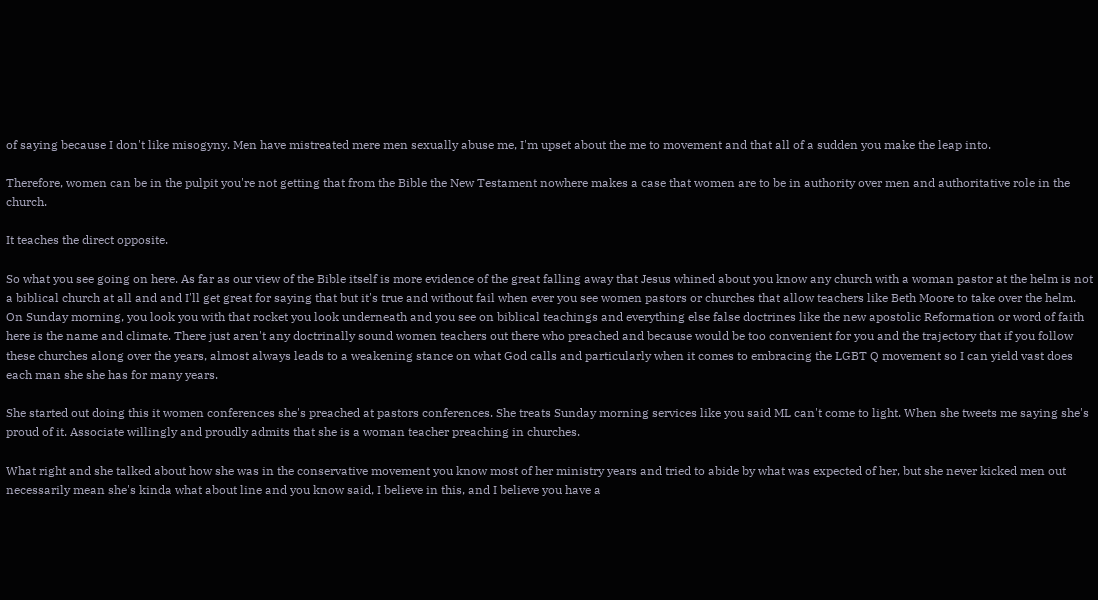of saying because I don't like misogyny. Men have mistreated mere men sexually abuse me, I'm upset about the me to movement and that all of a sudden you make the leap into.

Therefore, women can be in the pulpit you're not getting that from the Bible the New Testament nowhere makes a case that women are to be in authority over men and authoritative role in the church.

It teaches the direct opposite.

So what you see going on here. As far as our view of the Bible itself is more evidence of the great falling away that Jesus whined about you know any church with a woman pastor at the helm is not a biblical church at all and and I'll get great for saying that but it's true and without fail when ever you see women pastors or churches that allow teachers like Beth Moore to take over the helm. On Sunday morning, you look you with that rocket you look underneath and you see on biblical teachings and everything else false doctrines like the new apostolic Reformation or word of faith here is the name and climate. There just aren't any doctrinally sound women teachers out there who preached and because would be too convenient for you and the trajectory that if you follow these churches along over the years, almost always leads to a weakening stance on what God calls and particularly when it comes to embracing the LGBT Q movement so I can yield vast does each man she she has for many years.

She started out doing this it women conferences she's preached at pastors conferences. She treats Sunday morning services like you said ML can't come to light. When she tweets me saying she's proud of it. Associate willingly and proudly admits that she is a woman teacher preaching in churches.

What right and she talked about how she was in the conservative movement you know most of her ministry years and tried to abide by what was expected of her, but she never kicked men out necessarily mean she's kinda what about line and you know said, I believe in this, and I believe you have a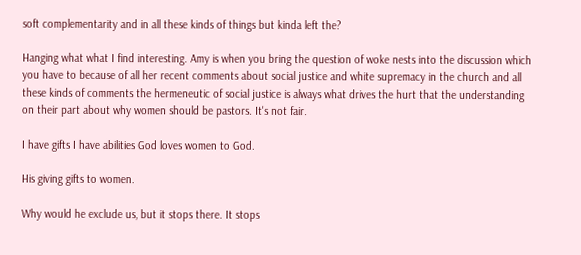soft complementarity and in all these kinds of things but kinda left the?

Hanging what what I find interesting. Amy is when you bring the question of woke nests into the discussion which you have to because of all her recent comments about social justice and white supremacy in the church and all these kinds of comments the hermeneutic of social justice is always what drives the hurt that the understanding on their part about why women should be pastors. It's not fair.

I have gifts I have abilities God loves women to God.

His giving gifts to women.

Why would he exclude us, but it stops there. It stops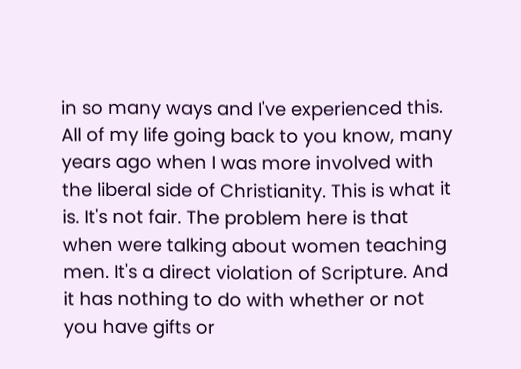in so many ways and I've experienced this. All of my life going back to you know, many years ago when I was more involved with the liberal side of Christianity. This is what it is. It's not fair. The problem here is that when were talking about women teaching men. It's a direct violation of Scripture. And it has nothing to do with whether or not you have gifts or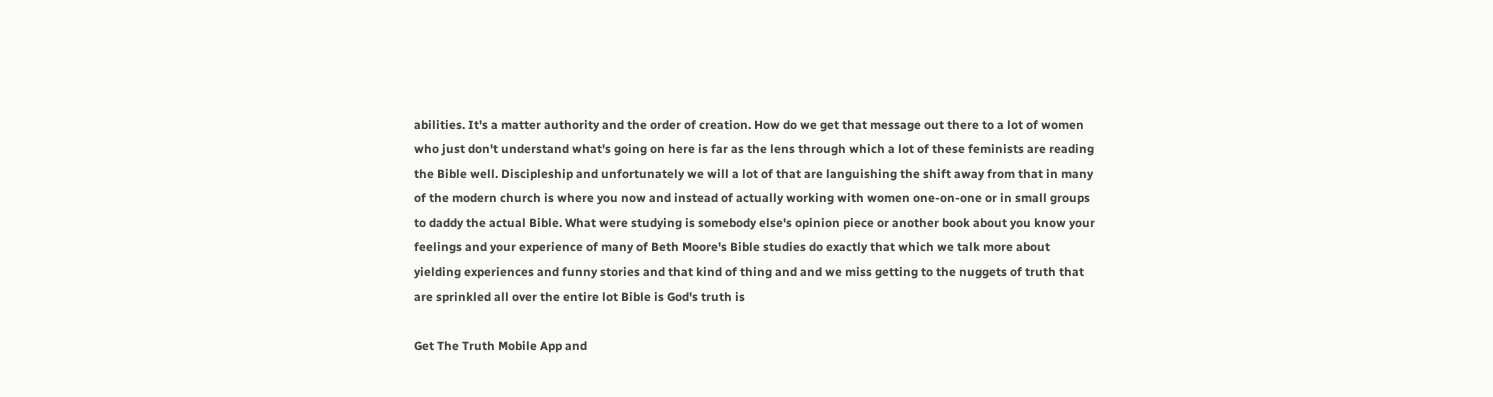abilities. It's a matter authority and the order of creation. How do we get that message out there to a lot of women who just don't understand what's going on here is far as the lens through which a lot of these feminists are reading the Bible well. Discipleship and unfortunately we will a lot of that are languishing the shift away from that in many of the modern church is where you now and instead of actually working with women one-on-one or in small groups to daddy the actual Bible. What were studying is somebody else's opinion piece or another book about you know your feelings and your experience of many of Beth Moore's Bible studies do exactly that which we talk more about yielding experiences and funny stories and that kind of thing and and we miss getting to the nuggets of truth that are sprinkled all over the entire lot Bible is God's truth is

Get The Truth Mobile App and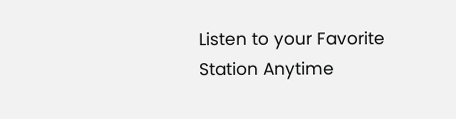Listen to your Favorite Station Anytime